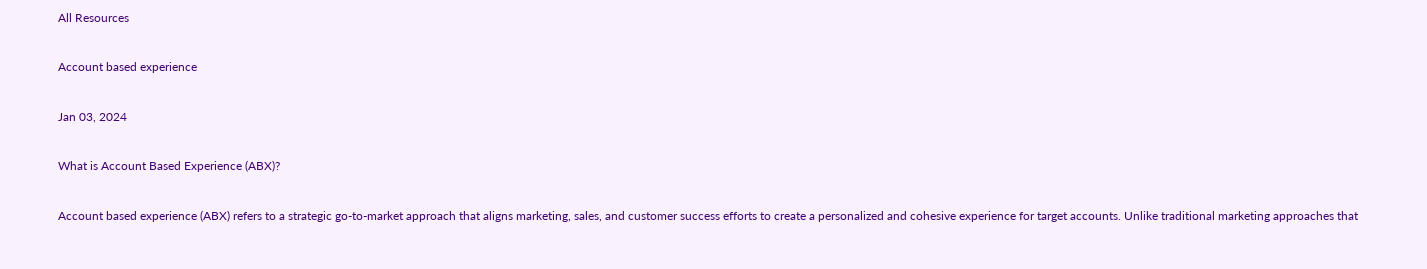All Resources

Account based experience

Jan 03, 2024

What is Account Based Experience (ABX)?

Account based experience (ABX) refers to a strategic go-to-market approach that aligns marketing, sales, and customer success efforts to create a personalized and cohesive experience for target accounts. Unlike traditional marketing approaches that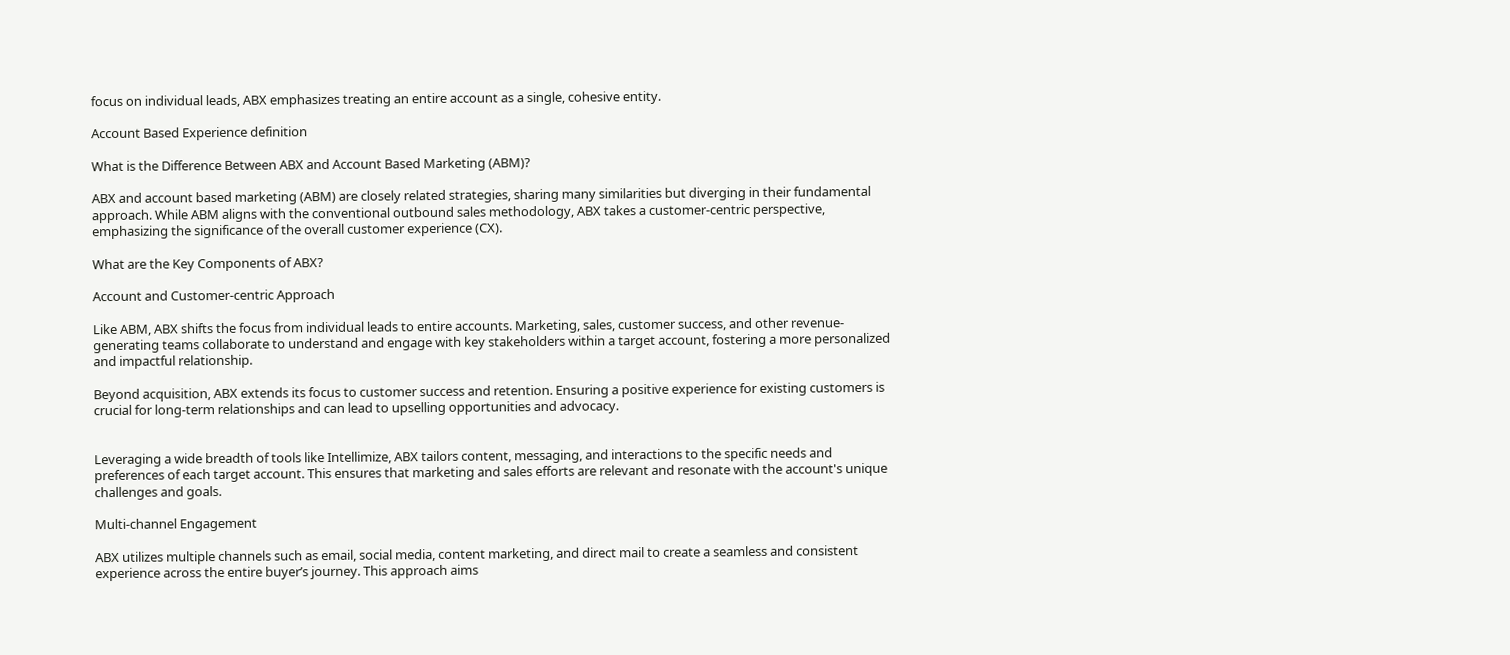focus on individual leads, ABX emphasizes treating an entire account as a single, cohesive entity.

Account Based Experience definition

What is the Difference Between ABX and Account Based Marketing (ABM)?

ABX and account based marketing (ABM) are closely related strategies, sharing many similarities but diverging in their fundamental approach. While ABM aligns with the conventional outbound sales methodology, ABX takes a customer-centric perspective, emphasizing the significance of the overall customer experience (CX).

What are the Key Components of ABX?

Account and Customer-centric Approach

Like ABM, ABX shifts the focus from individual leads to entire accounts. Marketing, sales, customer success, and other revenue-generating teams collaborate to understand and engage with key stakeholders within a target account, fostering a more personalized and impactful relationship.

Beyond acquisition, ABX extends its focus to customer success and retention. Ensuring a positive experience for existing customers is crucial for long-term relationships and can lead to upselling opportunities and advocacy.


Leveraging a wide breadth of tools like Intellimize, ABX tailors content, messaging, and interactions to the specific needs and preferences of each target account. This ensures that marketing and sales efforts are relevant and resonate with the account's unique challenges and goals.

Multi-channel Engagement

ABX utilizes multiple channels such as email, social media, content marketing, and direct mail to create a seamless and consistent experience across the entire buyer’s journey. This approach aims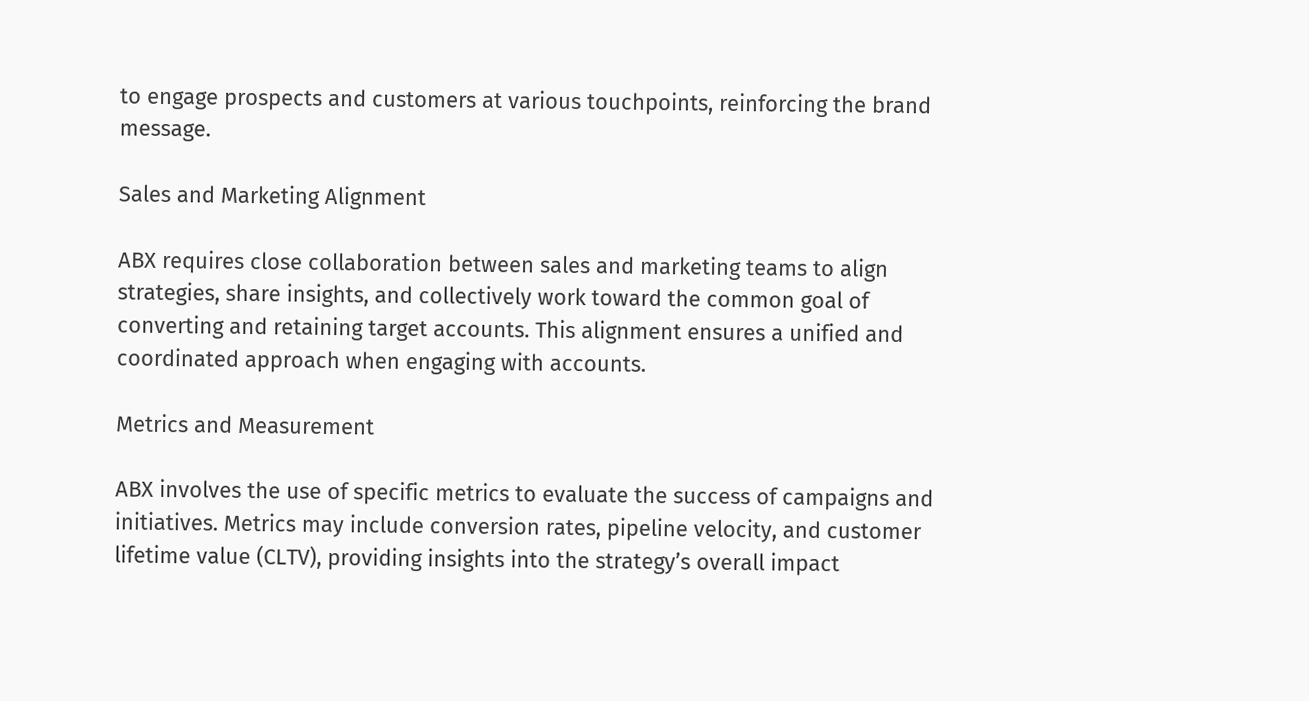to engage prospects and customers at various touchpoints, reinforcing the brand message.

Sales and Marketing Alignment

ABX requires close collaboration between sales and marketing teams to align strategies, share insights, and collectively work toward the common goal of converting and retaining target accounts. This alignment ensures a unified and coordinated approach when engaging with accounts.

Metrics and Measurement

ABX involves the use of specific metrics to evaluate the success of campaigns and initiatives. Metrics may include conversion rates, pipeline velocity, and customer lifetime value (CLTV), providing insights into the strategy’s overall impact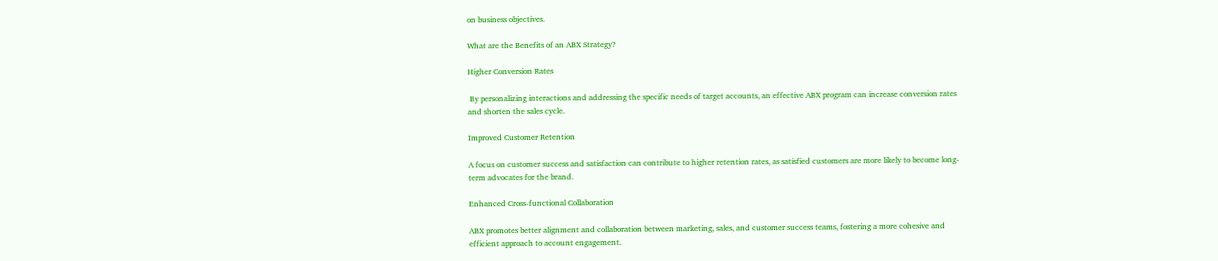on business objectives.

What are the Benefits of an ABX Strategy?

Higher Conversion Rates

 By personalizing interactions and addressing the specific needs of target accounts, an effective ABX program can increase conversion rates and shorten the sales cycle.

Improved Customer Retention

A focus on customer success and satisfaction can contribute to higher retention rates, as satisfied customers are more likely to become long-term advocates for the brand.

Enhanced Cross-functional Collaboration

ABX promotes better alignment and collaboration between marketing, sales, and customer success teams, fostering a more cohesive and efficient approach to account engagement.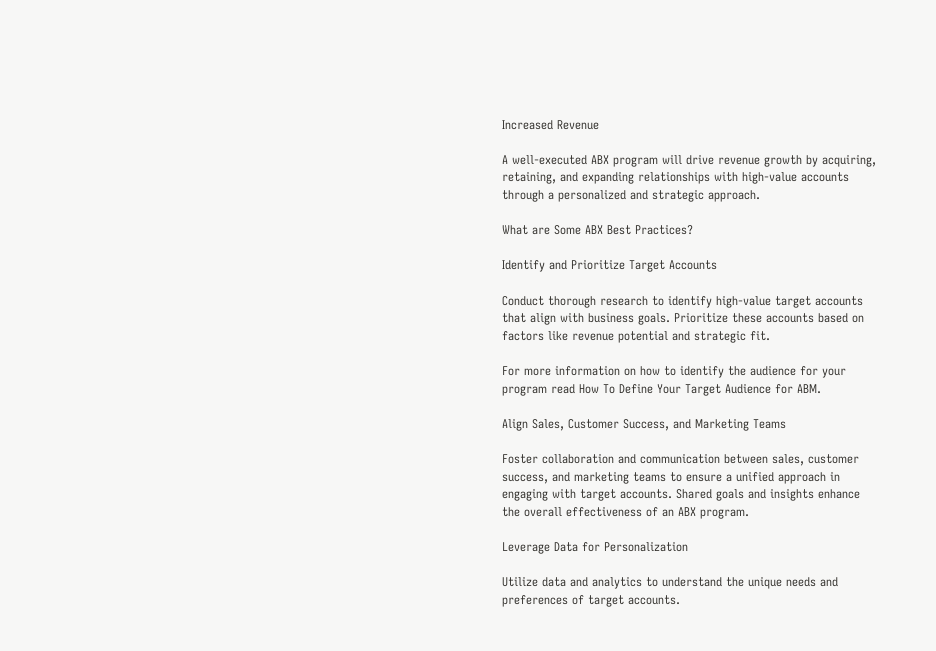Increased Revenue

A well-executed ABX program will drive revenue growth by acquiring, retaining, and expanding relationships with high-value accounts through a personalized and strategic approach.

What are Some ABX Best Practices?

Identify and Prioritize Target Accounts

Conduct thorough research to identify high-value target accounts that align with business goals. Prioritize these accounts based on factors like revenue potential and strategic fit.

For more information on how to identify the audience for your program read How To Define Your Target Audience for ABM.

Align Sales, Customer Success, and Marketing Teams

Foster collaboration and communication between sales, customer success, and marketing teams to ensure a unified approach in engaging with target accounts. Shared goals and insights enhance the overall effectiveness of an ABX program.

Leverage Data for Personalization

Utilize data and analytics to understand the unique needs and preferences of target accounts.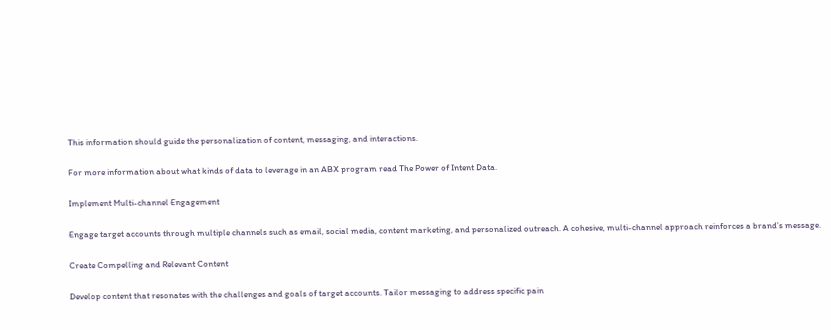This information should guide the personalization of content, messaging, and interactions.

For more information about what kinds of data to leverage in an ABX program read The Power of Intent Data.

Implement Multi-channel Engagement

Engage target accounts through multiple channels such as email, social media, content marketing, and personalized outreach. A cohesive, multi-channel approach reinforces a brand’s message.

Create Compelling and Relevant Content

Develop content that resonates with the challenges and goals of target accounts. Tailor messaging to address specific pain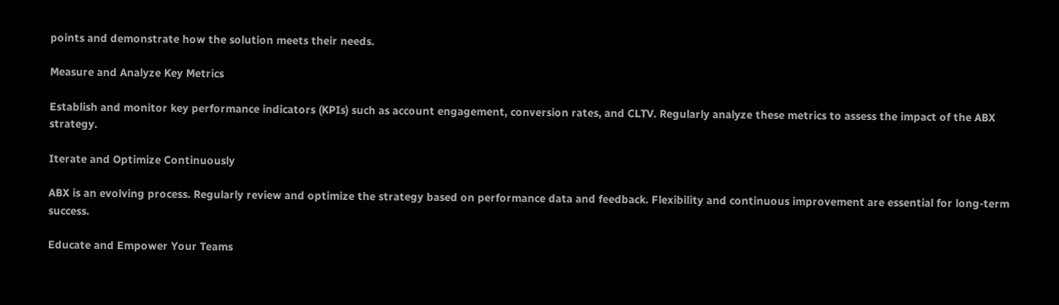points and demonstrate how the solution meets their needs.

Measure and Analyze Key Metrics

Establish and monitor key performance indicators (KPIs) such as account engagement, conversion rates, and CLTV. Regularly analyze these metrics to assess the impact of the ABX strategy.

Iterate and Optimize Continuously

ABX is an evolving process. Regularly review and optimize the strategy based on performance data and feedback. Flexibility and continuous improvement are essential for long-term success.

Educate and Empower Your Teams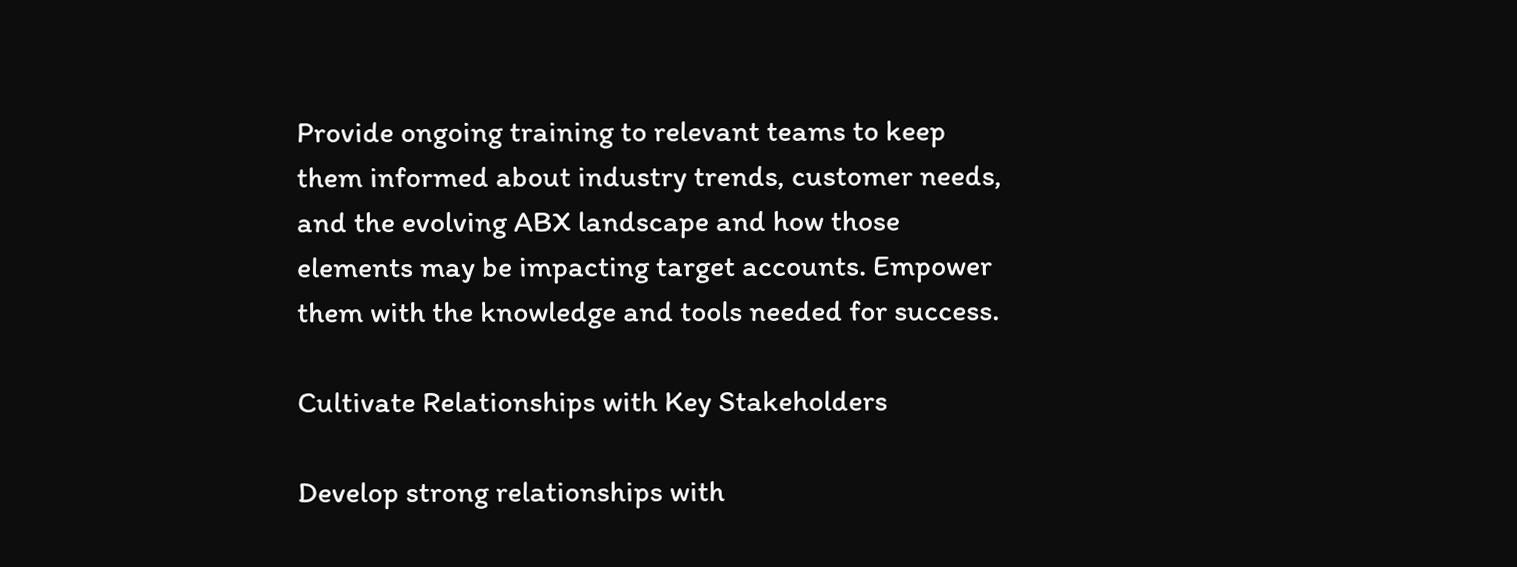Provide ongoing training to relevant teams to keep them informed about industry trends, customer needs, and the evolving ABX landscape and how those elements may be impacting target accounts. Empower them with the knowledge and tools needed for success.

Cultivate Relationships with Key Stakeholders

Develop strong relationships with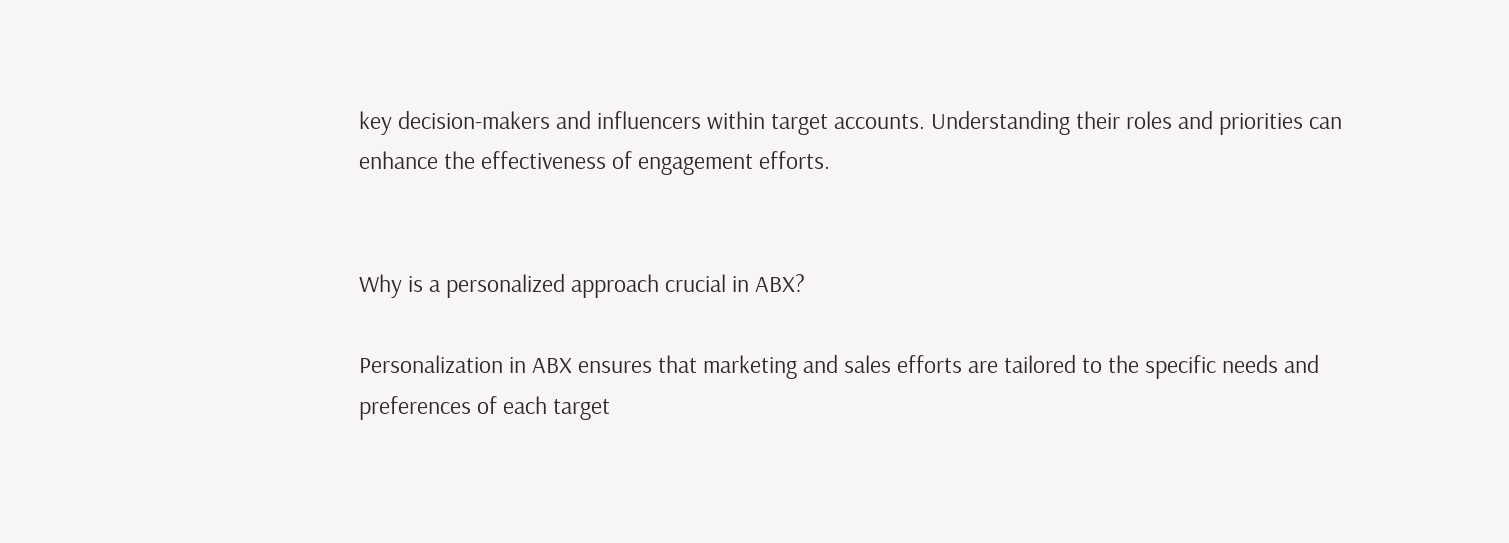key decision-makers and influencers within target accounts. Understanding their roles and priorities can enhance the effectiveness of engagement efforts.


Why is a personalized approach crucial in ABX?

Personalization in ABX ensures that marketing and sales efforts are tailored to the specific needs and preferences of each target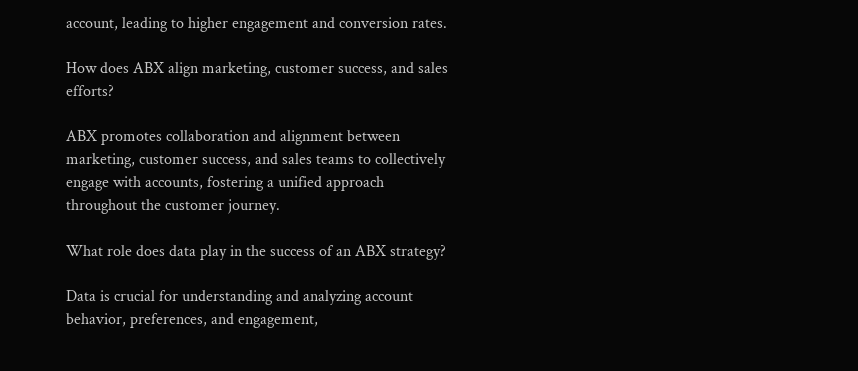account, leading to higher engagement and conversion rates.

How does ABX align marketing, customer success, and sales efforts?

ABX promotes collaboration and alignment between marketing, customer success, and sales teams to collectively engage with accounts, fostering a unified approach throughout the customer journey.

What role does data play in the success of an ABX strategy?

Data is crucial for understanding and analyzing account behavior, preferences, and engagement,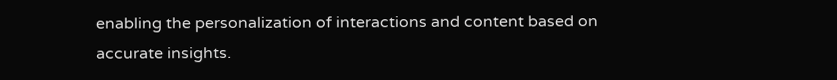enabling the personalization of interactions and content based on accurate insights.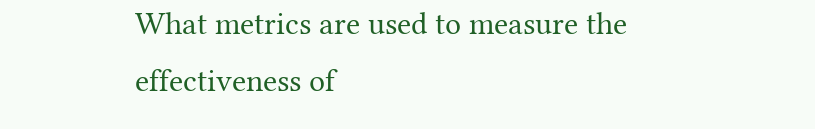What metrics are used to measure the effectiveness of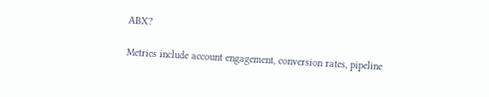ABX?

Metrics include account engagement, conversion rates, pipeline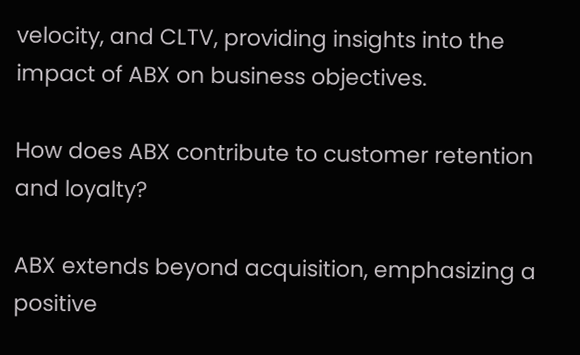velocity, and CLTV, providing insights into the impact of ABX on business objectives.

How does ABX contribute to customer retention and loyalty?

ABX extends beyond acquisition, emphasizing a positive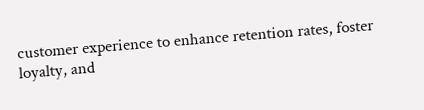customer experience to enhance retention rates, foster loyalty, and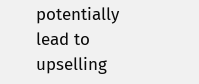potentially lead to upselling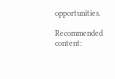opportunities.

Recommended content: